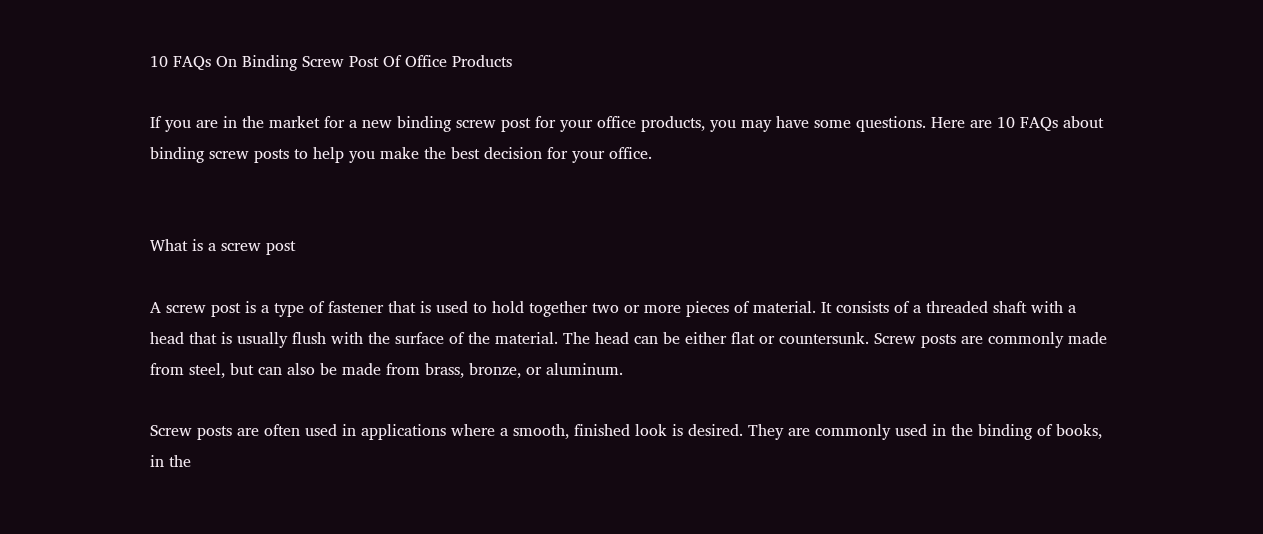10 FAQs On Binding Screw Post Of Office Products

If you are in the market for a new binding screw post for your office products, you may have some questions. Here are 10 FAQs about binding screw posts to help you make the best decision for your office.


What is a screw post

A screw post is a type of fastener that is used to hold together two or more pieces of material. It consists of a threaded shaft with a head that is usually flush with the surface of the material. The head can be either flat or countersunk. Screw posts are commonly made from steel, but can also be made from brass, bronze, or aluminum.

Screw posts are often used in applications where a smooth, finished look is desired. They are commonly used in the binding of books, in the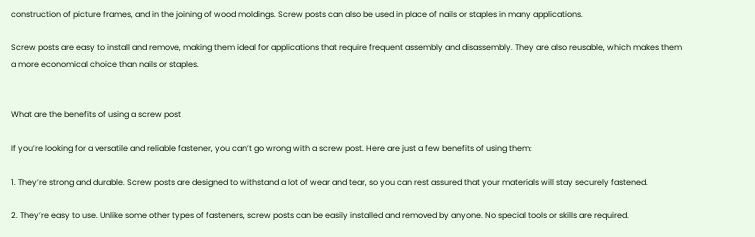construction of picture frames, and in the joining of wood moldings. Screw posts can also be used in place of nails or staples in many applications.

Screw posts are easy to install and remove, making them ideal for applications that require frequent assembly and disassembly. They are also reusable, which makes them a more economical choice than nails or staples.


What are the benefits of using a screw post

If you’re looking for a versatile and reliable fastener, you can’t go wrong with a screw post. Here are just a few benefits of using them:

1. They’re strong and durable. Screw posts are designed to withstand a lot of wear and tear, so you can rest assured that your materials will stay securely fastened.

2. They’re easy to use. Unlike some other types of fasteners, screw posts can be easily installed and removed by anyone. No special tools or skills are required.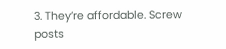3. They’re affordable. Screw posts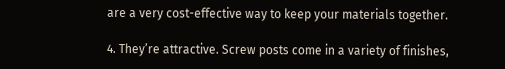are a very cost-effective way to keep your materials together.

4. They’re attractive. Screw posts come in a variety of finishes,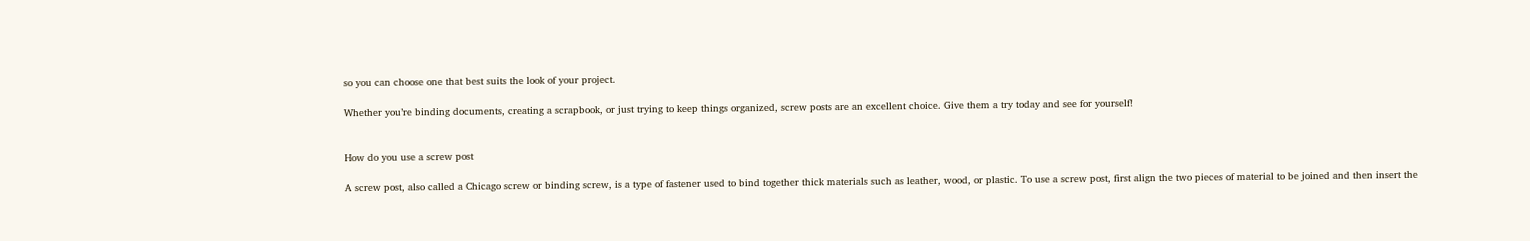so you can choose one that best suits the look of your project.

Whether you’re binding documents, creating a scrapbook, or just trying to keep things organized, screw posts are an excellent choice. Give them a try today and see for yourself!


How do you use a screw post

A screw post, also called a Chicago screw or binding screw, is a type of fastener used to bind together thick materials such as leather, wood, or plastic. To use a screw post, first align the two pieces of material to be joined and then insert the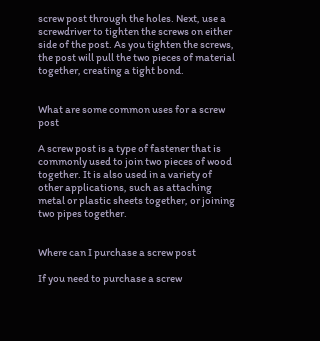screw post through the holes. Next, use a screwdriver to tighten the screws on either side of the post. As you tighten the screws, the post will pull the two pieces of material together, creating a tight bond.


What are some common uses for a screw post

A screw post is a type of fastener that is commonly used to join two pieces of wood together. It is also used in a variety of other applications, such as attaching metal or plastic sheets together, or joining two pipes together.


Where can I purchase a screw post

If you need to purchase a screw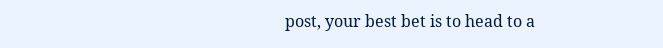post, your best bet is to head to a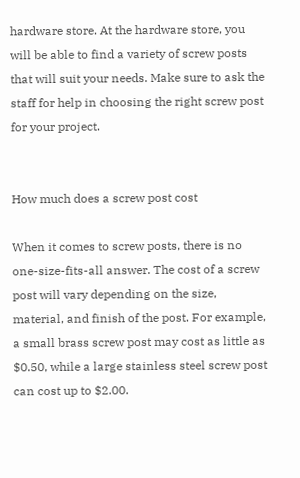hardware store. At the hardware store, you will be able to find a variety of screw posts that will suit your needs. Make sure to ask the staff for help in choosing the right screw post for your project.


How much does a screw post cost

When it comes to screw posts, there is no one-size-fits-all answer. The cost of a screw post will vary depending on the size, material, and finish of the post. For example, a small brass screw post may cost as little as $0.50, while a large stainless steel screw post can cost up to $2.00.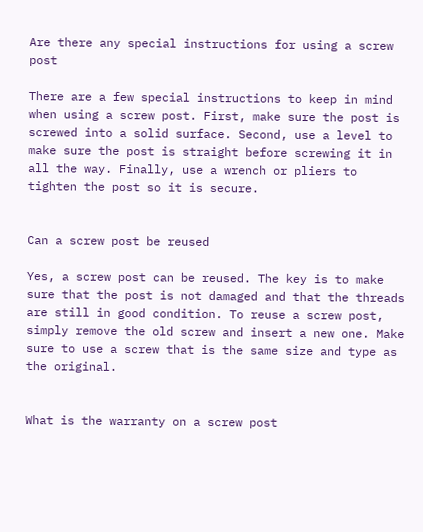Are there any special instructions for using a screw post

There are a few special instructions to keep in mind when using a screw post. First, make sure the post is screwed into a solid surface. Second, use a level to make sure the post is straight before screwing it in all the way. Finally, use a wrench or pliers to tighten the post so it is secure.


Can a screw post be reused

Yes, a screw post can be reused. The key is to make sure that the post is not damaged and that the threads are still in good condition. To reuse a screw post, simply remove the old screw and insert a new one. Make sure to use a screw that is the same size and type as the original.


What is the warranty on a screw post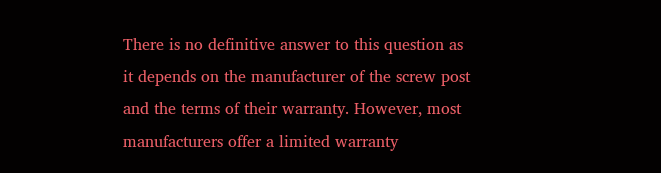There is no definitive answer to this question as it depends on the manufacturer of the screw post and the terms of their warranty. However, most manufacturers offer a limited warranty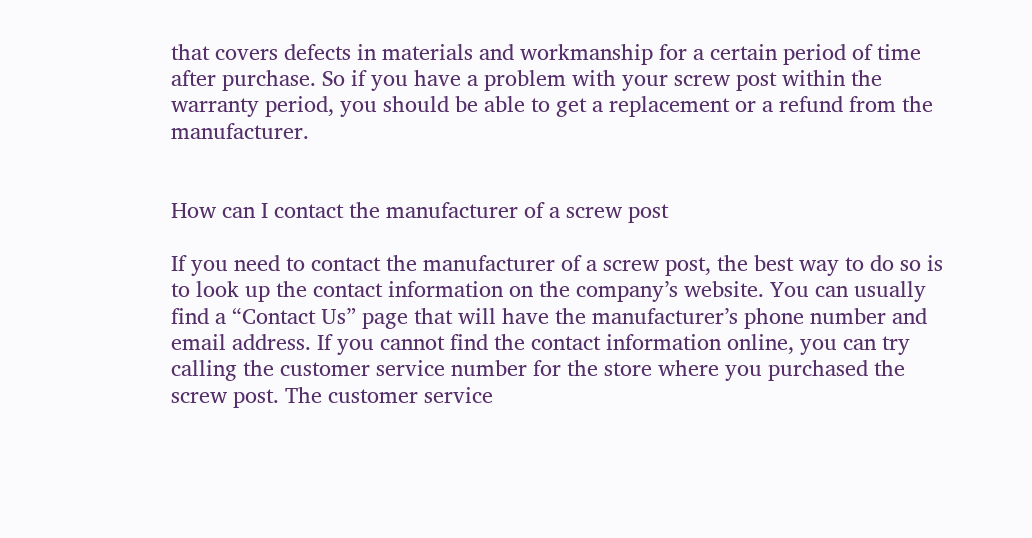that covers defects in materials and workmanship for a certain period of time after purchase. So if you have a problem with your screw post within the warranty period, you should be able to get a replacement or a refund from the manufacturer.


How can I contact the manufacturer of a screw post

If you need to contact the manufacturer of a screw post, the best way to do so is to look up the contact information on the company’s website. You can usually find a “Contact Us” page that will have the manufacturer’s phone number and email address. If you cannot find the contact information online, you can try calling the customer service number for the store where you purchased the screw post. The customer service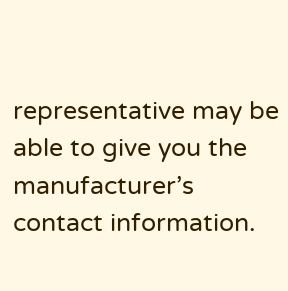representative may be able to give you the manufacturer’s contact information.